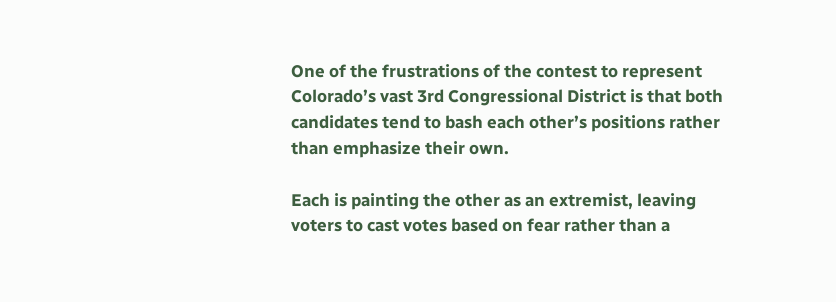One of the frustrations of the contest to represent Colorado’s vast 3rd Congressional District is that both candidates tend to bash each other’s positions rather than emphasize their own.

Each is painting the other as an extremist, leaving voters to cast votes based on fear rather than a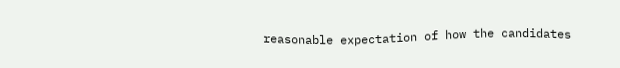reasonable expectation of how the candidates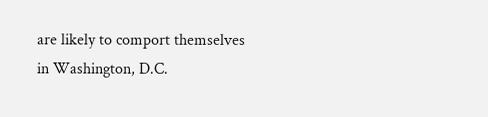are likely to comport themselves in Washington, D.C.